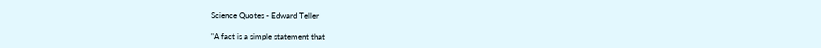Science Quotes - Edward Teller

"A fact is a simple statement that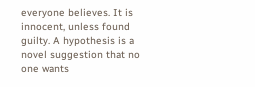everyone believes. It is innocent, unless found guilty. A hypothesis is a novel suggestion that no one wants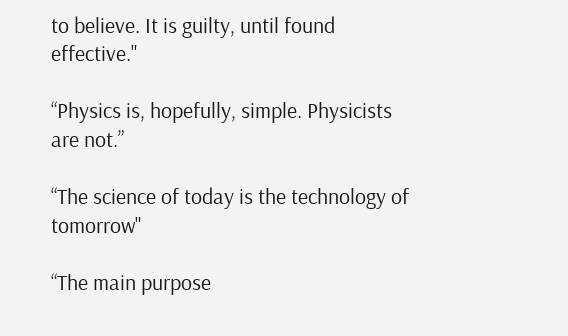to believe. It is guilty, until found effective."

“Physics is, hopefully, simple. Physicists are not.”

“The science of today is the technology of tomorrow"

“The main purpose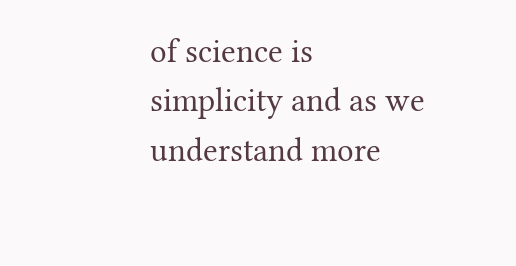of science is simplicity and as we understand more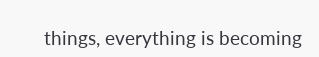things, everything is becoming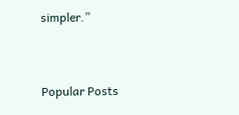simpler.”


Popular Posts